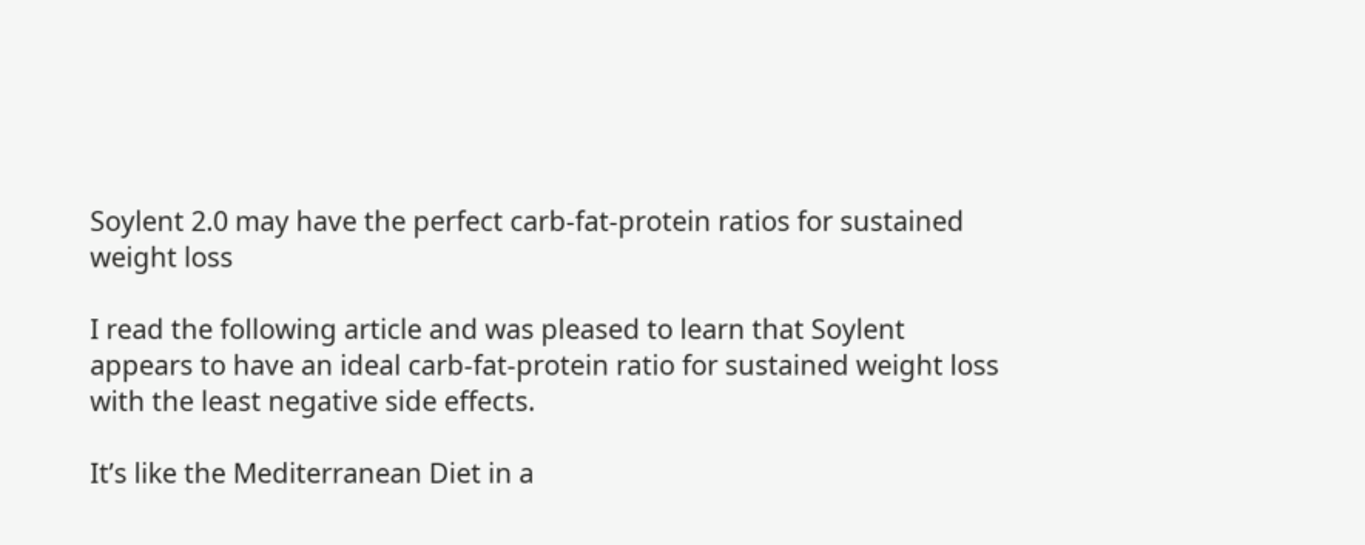Soylent 2.0 may have the perfect carb-fat-protein ratios for sustained weight loss

I read the following article and was pleased to learn that Soylent appears to have an ideal carb-fat-protein ratio for sustained weight loss with the least negative side effects.

It’s like the Mediterranean Diet in a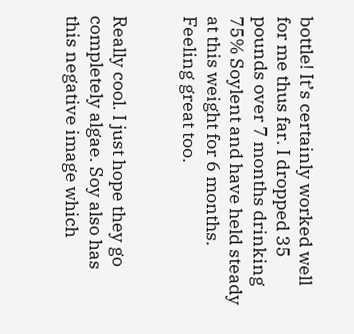bottle! It’s certainly worked well for me thus far. I dropped 35 pounds over 7 months drinking 75% Soylent and have held steady at this weight for 6 months. Feeling great too.


Really cool. I just hope they go completely algae. Soy also has this negative image which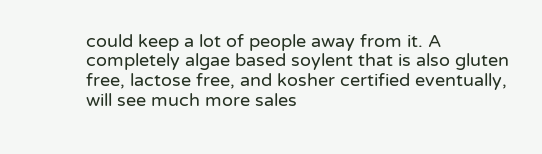could keep a lot of people away from it. A completely algae based soylent that is also gluten free, lactose free, and kosher certified eventually, will see much more sales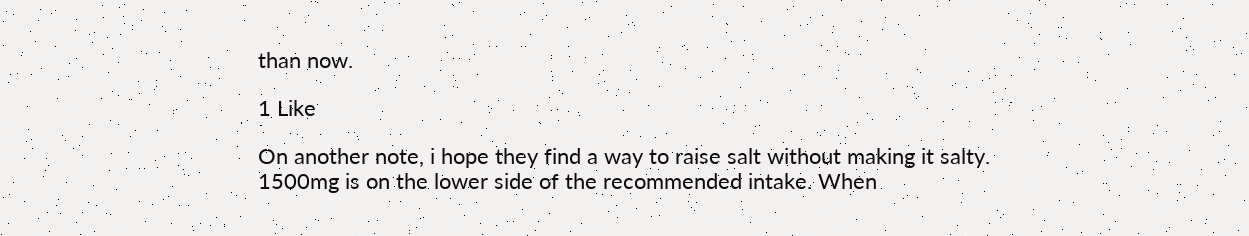than now.

1 Like

On another note, i hope they find a way to raise salt without making it salty. 1500mg is on the lower side of the recommended intake. When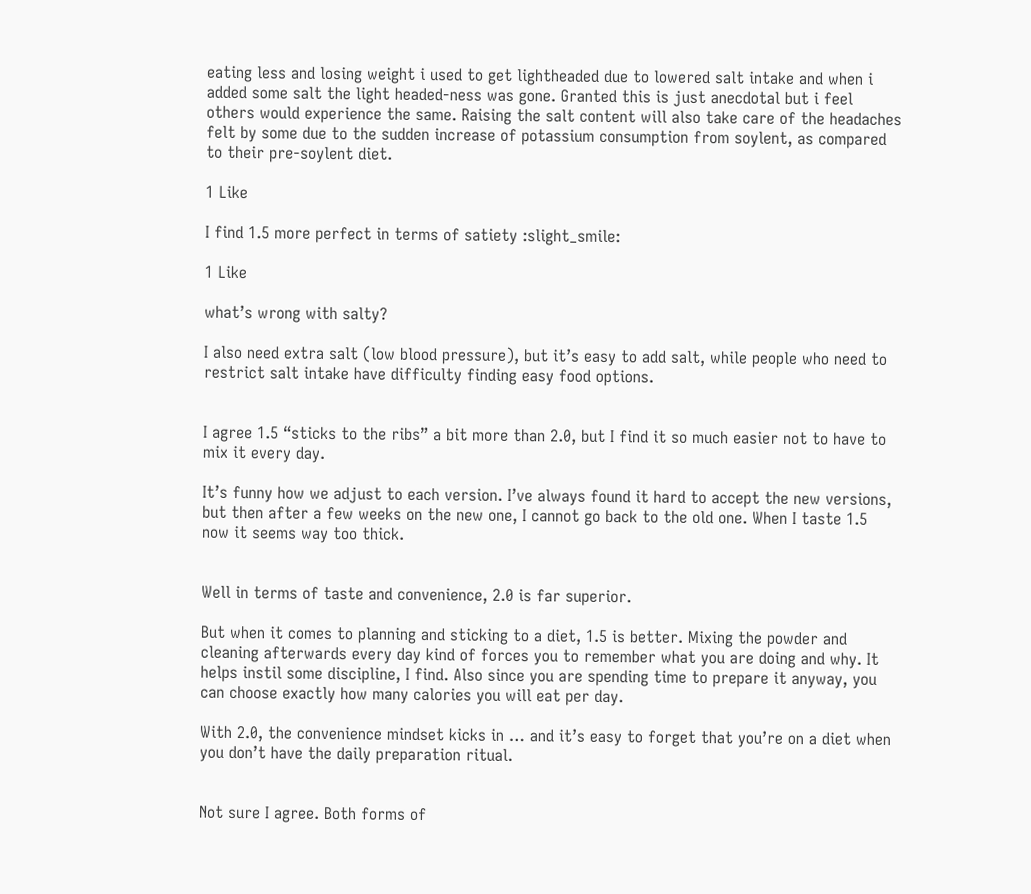eating less and losing weight i used to get lightheaded due to lowered salt intake and when i added some salt the light headed-ness was gone. Granted this is just anecdotal but i feel others would experience the same. Raising the salt content will also take care of the headaches felt by some due to the sudden increase of potassium consumption from soylent, as compared to their pre-soylent diet.

1 Like

I find 1.5 more perfect in terms of satiety :slight_smile:

1 Like

what’s wrong with salty?

I also need extra salt (low blood pressure), but it’s easy to add salt, while people who need to restrict salt intake have difficulty finding easy food options.


I agree 1.5 “sticks to the ribs” a bit more than 2.0, but I find it so much easier not to have to mix it every day.

It’s funny how we adjust to each version. I’ve always found it hard to accept the new versions, but then after a few weeks on the new one, I cannot go back to the old one. When I taste 1.5 now it seems way too thick.


Well in terms of taste and convenience, 2.0 is far superior.

But when it comes to planning and sticking to a diet, 1.5 is better. Mixing the powder and cleaning afterwards every day kind of forces you to remember what you are doing and why. It helps instil some discipline, I find. Also since you are spending time to prepare it anyway, you can choose exactly how many calories you will eat per day.

With 2.0, the convenience mindset kicks in … and it’s easy to forget that you’re on a diet when you don’t have the daily preparation ritual.


Not sure I agree. Both forms of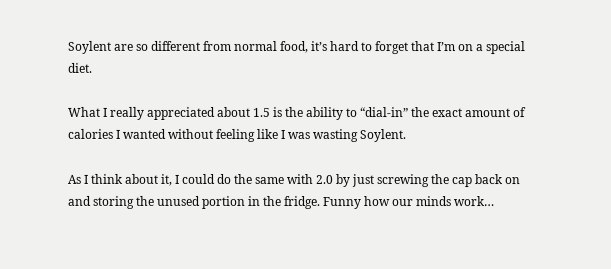Soylent are so different from normal food, it’s hard to forget that I’m on a special diet.

What I really appreciated about 1.5 is the ability to “dial-in” the exact amount of calories I wanted without feeling like I was wasting Soylent.

As I think about it, I could do the same with 2.0 by just screwing the cap back on and storing the unused portion in the fridge. Funny how our minds work…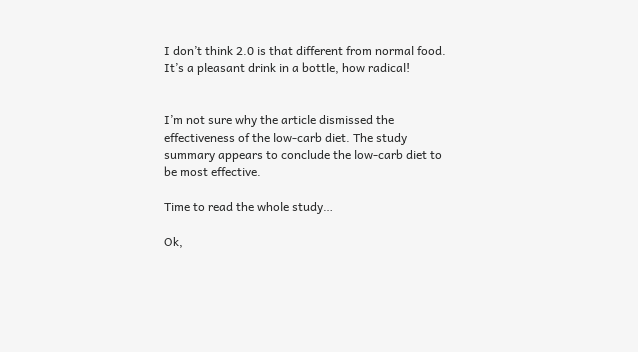I don’t think 2.0 is that different from normal food. It’s a pleasant drink in a bottle, how radical!


I’m not sure why the article dismissed the effectiveness of the low-carb diet. The study summary appears to conclude the low-carb diet to be most effective.

Time to read the whole study…

Ok,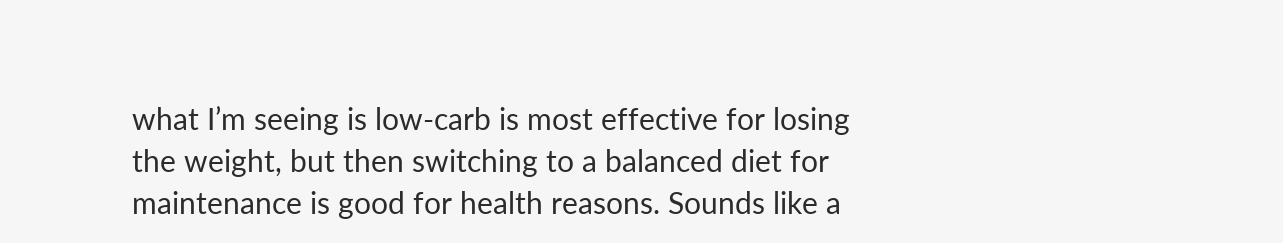what I’m seeing is low-carb is most effective for losing the weight, but then switching to a balanced diet for maintenance is good for health reasons. Sounds like a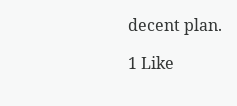decent plan.

1 Like